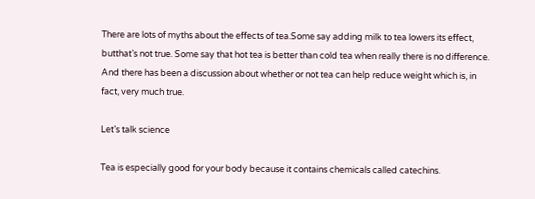There are lots of myths about the effects of tea.Some say adding milk to tea lowers its effect, butthat’s not true. Some say that hot tea is better than cold tea when really there is no difference. And there has been a discussion about whether or not tea can help reduce weight which is, in fact, very much true.

Let’s talk science

Tea is especially good for your body because it contains chemicals called catechins.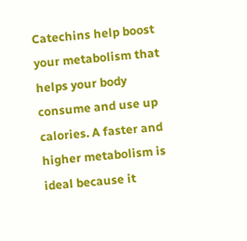Catechins help boost your metabolism that helps your body consume and use up calories. A faster and higher metabolism is ideal because it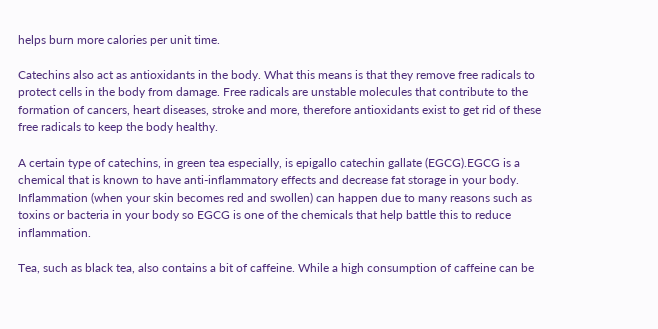helps burn more calories per unit time.

Catechins also act as antioxidants in the body. What this means is that they remove free radicals to protect cells in the body from damage. Free radicals are unstable molecules that contribute to the formation of cancers, heart diseases, stroke and more, therefore antioxidants exist to get rid of these free radicals to keep the body healthy.

A certain type of catechins, in green tea especially, is epigallo catechin gallate (EGCG).EGCG is a chemical that is known to have anti-inflammatory effects and decrease fat storage in your body. Inflammation (when your skin becomes red and swollen) can happen due to many reasons such as toxins or bacteria in your body so EGCG is one of the chemicals that help battle this to reduce inflammation.

Tea, such as black tea, also contains a bit of caffeine. While a high consumption of caffeine can be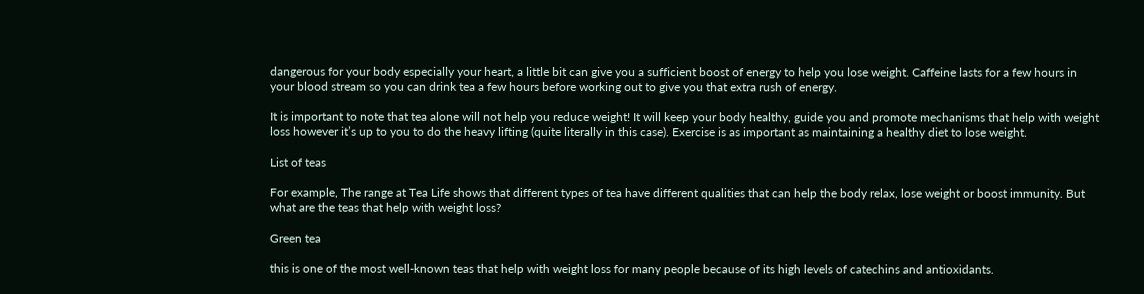dangerous for your body especially your heart, a little bit can give you a sufficient boost of energy to help you lose weight. Caffeine lasts for a few hours in your blood stream so you can drink tea a few hours before working out to give you that extra rush of energy.

It is important to note that tea alone will not help you reduce weight! It will keep your body healthy, guide you and promote mechanisms that help with weight loss however it’s up to you to do the heavy lifting (quite literally in this case). Exercise is as important as maintaining a healthy diet to lose weight.

List of teas

For example, The range at Tea Life shows that different types of tea have different qualities that can help the body relax, lose weight or boost immunity. But what are the teas that help with weight loss?

Green tea

this is one of the most well-known teas that help with weight loss for many people because of its high levels of catechins and antioxidants.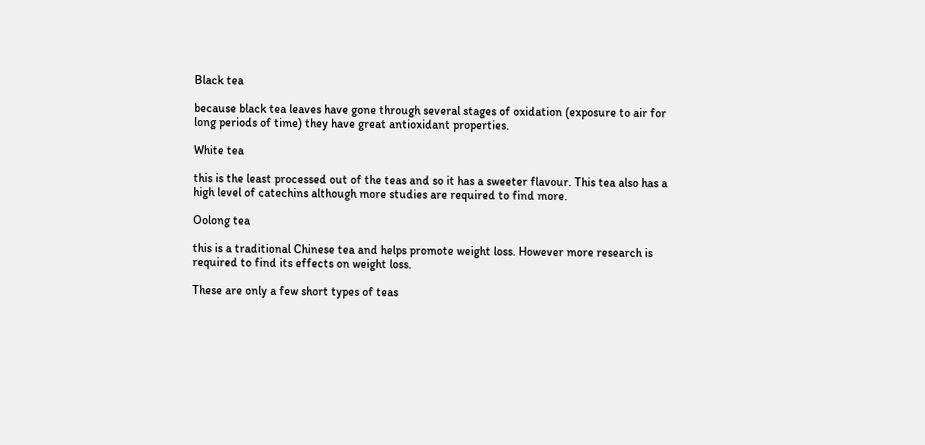Black tea

because black tea leaves have gone through several stages of oxidation (exposure to air for long periods of time) they have great antioxidant properties.

White tea

this is the least processed out of the teas and so it has a sweeter flavour. This tea also has a high level of catechins although more studies are required to find more.

Oolong tea

this is a traditional Chinese tea and helps promote weight loss. However more research is required to find its effects on weight loss.

These are only a few short types of teas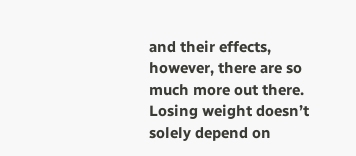and their effects, however, there are so much more out there. Losing weight doesn’t solely depend on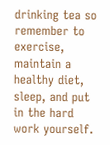drinking tea so remember to exercise, maintain a healthy diet, sleep, and put in the hard work yourself.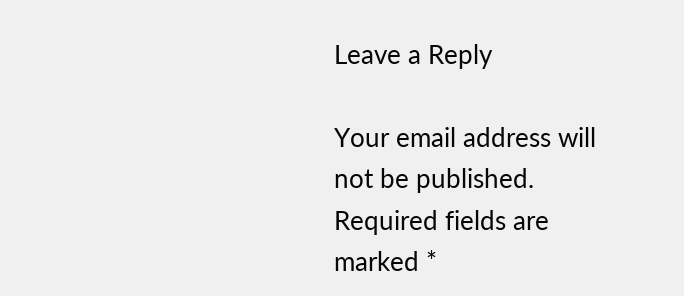Leave a Reply

Your email address will not be published. Required fields are marked *